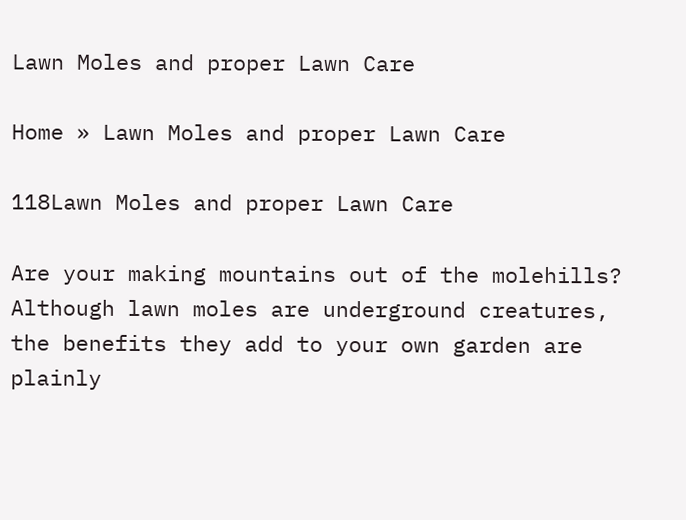Lawn Moles and proper Lawn Care

Home » Lawn Moles and proper Lawn Care

118Lawn Moles and proper Lawn Care

Are your making mountains out of the molehills? Although lawn moles are underground creatures, the benefits they add to your own garden are plainly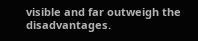visible and far outweigh the disadvantages.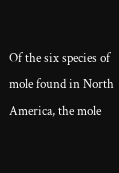Of the six species of mole found in North America, the mole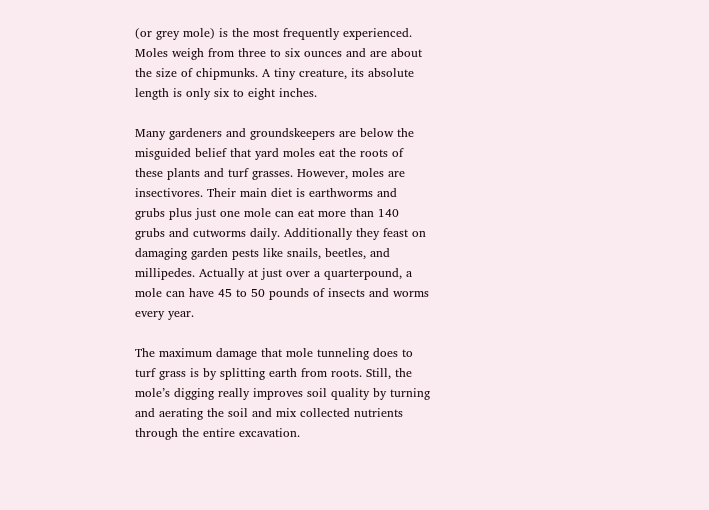(or grey mole) is the most frequently experienced. Moles weigh from three to six ounces and are about the size of chipmunks. A tiny creature, its absolute length is only six to eight inches.

Many gardeners and groundskeepers are below the misguided belief that yard moles eat the roots of these plants and turf grasses. However, moles are insectivores. Their main diet is earthworms and grubs plus just one mole can eat more than 140 grubs and cutworms daily. Additionally they feast on damaging garden pests like snails, beetles, and millipedes. Actually at just over a quarterpound, a mole can have 45 to 50 pounds of insects and worms every year.

The maximum damage that mole tunneling does to turf grass is by splitting earth from roots. Still, the mole’s digging really improves soil quality by turning and aerating the soil and mix collected nutrients through the entire excavation.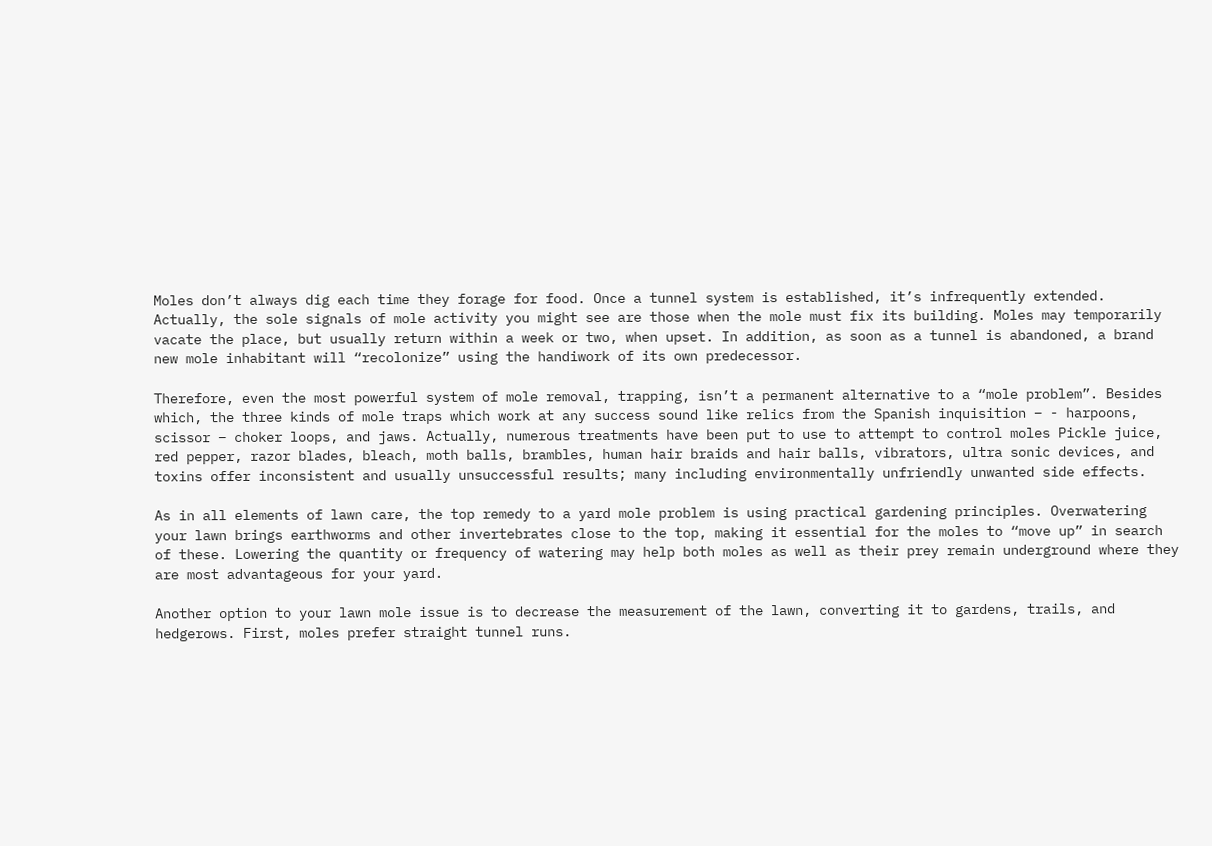Moles don’t always dig each time they forage for food. Once a tunnel system is established, it’s infrequently extended. Actually, the sole signals of mole activity you might see are those when the mole must fix its building. Moles may temporarily vacate the place, but usually return within a week or two, when upset. In addition, as soon as a tunnel is abandoned, a brand new mole inhabitant will “recolonize” using the handiwork of its own predecessor.

Therefore, even the most powerful system of mole removal, trapping, isn’t a permanent alternative to a “mole problem”. Besides which, the three kinds of mole traps which work at any success sound like relics from the Spanish inquisition – - harpoons, scissor – choker loops, and jaws. Actually, numerous treatments have been put to use to attempt to control moles Pickle juice, red pepper, razor blades, bleach, moth balls, brambles, human hair braids and hair balls, vibrators, ultra sonic devices, and toxins offer inconsistent and usually unsuccessful results; many including environmentally unfriendly unwanted side effects.

As in all elements of lawn care, the top remedy to a yard mole problem is using practical gardening principles. Overwatering your lawn brings earthworms and other invertebrates close to the top, making it essential for the moles to “move up” in search of these. Lowering the quantity or frequency of watering may help both moles as well as their prey remain underground where they are most advantageous for your yard.

Another option to your lawn mole issue is to decrease the measurement of the lawn, converting it to gardens, trails, and hedgerows. First, moles prefer straight tunnel runs.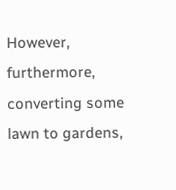However, furthermore, converting some lawn to gardens,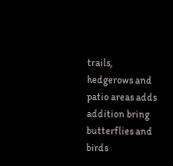trails, hedgerows and patio areas adds addition bring butterflies and birds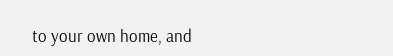to your own home, and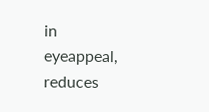in eyeappeal, reduces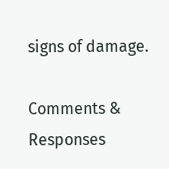signs of damage.

Comments & Responses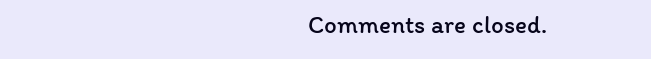Comments are closed.